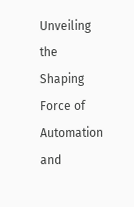Unveiling the Shaping Force of Automation and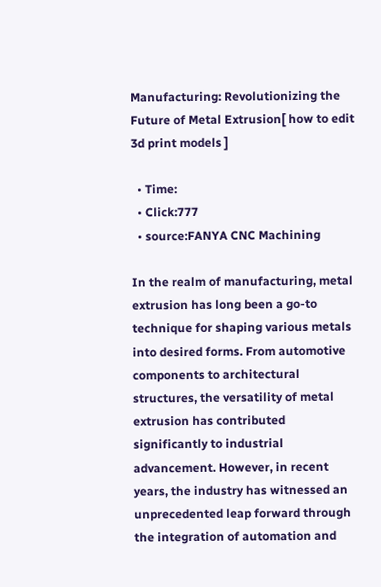Manufacturing: Revolutionizing the Future of Metal Extrusion[ how to edit 3d print models ]

  • Time:
  • Click:777
  • source:FANYA CNC Machining

In the realm of manufacturing, metal extrusion has long been a go-to technique for shaping various metals into desired forms. From automotive components to architectural structures, the versatility of metal extrusion has contributed significantly to industrial advancement. However, in recent years, the industry has witnessed an unprecedented leap forward through the integration of automation and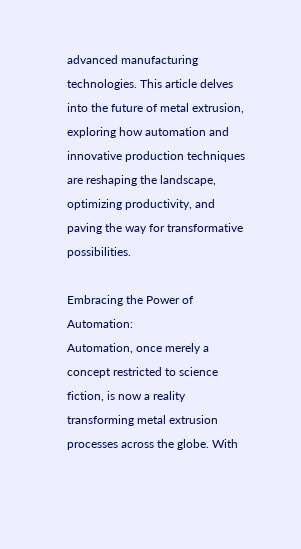advanced manufacturing technologies. This article delves into the future of metal extrusion, exploring how automation and innovative production techniques are reshaping the landscape, optimizing productivity, and paving the way for transformative possibilities.

Embracing the Power of Automation:
Automation, once merely a concept restricted to science fiction, is now a reality transforming metal extrusion processes across the globe. With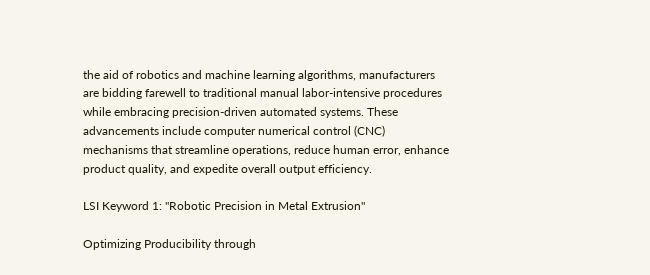the aid of robotics and machine learning algorithms, manufacturers are bidding farewell to traditional manual labor-intensive procedures while embracing precision-driven automated systems. These advancements include computer numerical control (CNC) mechanisms that streamline operations, reduce human error, enhance product quality, and expedite overall output efficiency.

LSI Keyword 1: "Robotic Precision in Metal Extrusion"

Optimizing Producibility through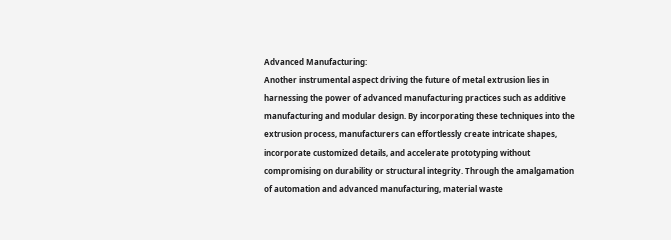Advanced Manufacturing:
Another instrumental aspect driving the future of metal extrusion lies in harnessing the power of advanced manufacturing practices such as additive manufacturing and modular design. By incorporating these techniques into the extrusion process, manufacturers can effortlessly create intricate shapes, incorporate customized details, and accelerate prototyping without compromising on durability or structural integrity. Through the amalgamation of automation and advanced manufacturing, material waste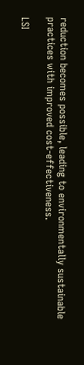reduction becomes possible, leading to environmentally sustainable practices with improved cost-effectiveness.

LSI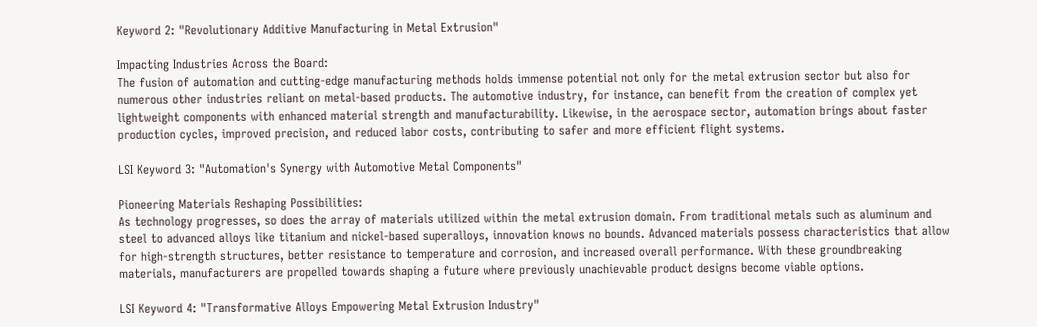Keyword 2: "Revolutionary Additive Manufacturing in Metal Extrusion"

Impacting Industries Across the Board:
The fusion of automation and cutting-edge manufacturing methods holds immense potential not only for the metal extrusion sector but also for numerous other industries reliant on metal-based products. The automotive industry, for instance, can benefit from the creation of complex yet lightweight components with enhanced material strength and manufacturability. Likewise, in the aerospace sector, automation brings about faster production cycles, improved precision, and reduced labor costs, contributing to safer and more efficient flight systems.

LSI Keyword 3: "Automation's Synergy with Automotive Metal Components"

Pioneering Materials Reshaping Possibilities:
As technology progresses, so does the array of materials utilized within the metal extrusion domain. From traditional metals such as aluminum and steel to advanced alloys like titanium and nickel-based superalloys, innovation knows no bounds. Advanced materials possess characteristics that allow for high-strength structures, better resistance to temperature and corrosion, and increased overall performance. With these groundbreaking materials, manufacturers are propelled towards shaping a future where previously unachievable product designs become viable options.

LSI Keyword 4: "Transformative Alloys Empowering Metal Extrusion Industry"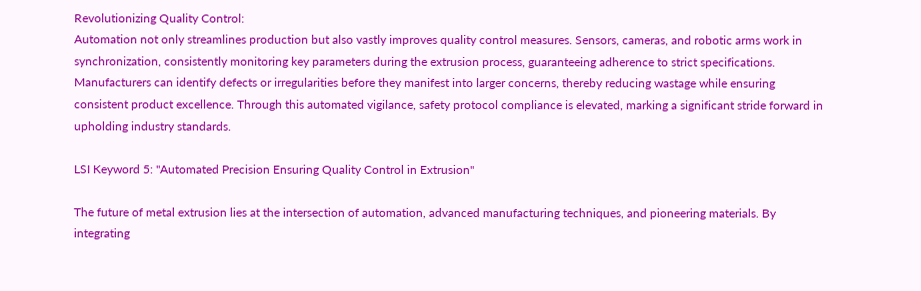Revolutionizing Quality Control:
Automation not only streamlines production but also vastly improves quality control measures. Sensors, cameras, and robotic arms work in synchronization, consistently monitoring key parameters during the extrusion process, guaranteeing adherence to strict specifications. Manufacturers can identify defects or irregularities before they manifest into larger concerns, thereby reducing wastage while ensuring consistent product excellence. Through this automated vigilance, safety protocol compliance is elevated, marking a significant stride forward in upholding industry standards.

LSI Keyword 5: "Automated Precision Ensuring Quality Control in Extrusion"

The future of metal extrusion lies at the intersection of automation, advanced manufacturing techniques, and pioneering materials. By integrating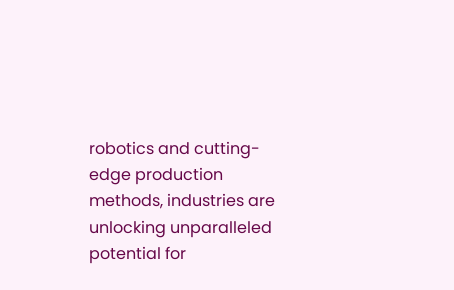robotics and cutting-edge production methods, industries are unlocking unparalleled potential for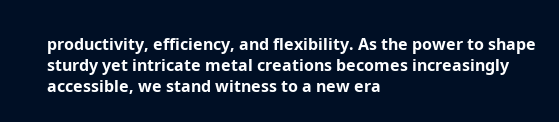productivity, efficiency, and flexibility. As the power to shape sturdy yet intricate metal creations becomes increasingly accessible, we stand witness to a new era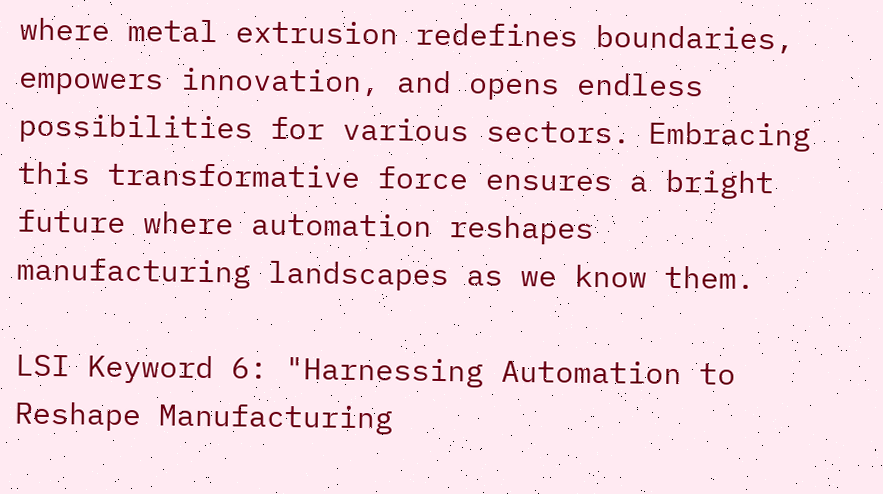where metal extrusion redefines boundaries, empowers innovation, and opens endless possibilities for various sectors. Embracing this transformative force ensures a bright future where automation reshapes manufacturing landscapes as we know them.

LSI Keyword 6: "Harnessing Automation to Reshape Manufacturing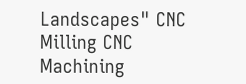Landscapes" CNC Milling CNC Machining